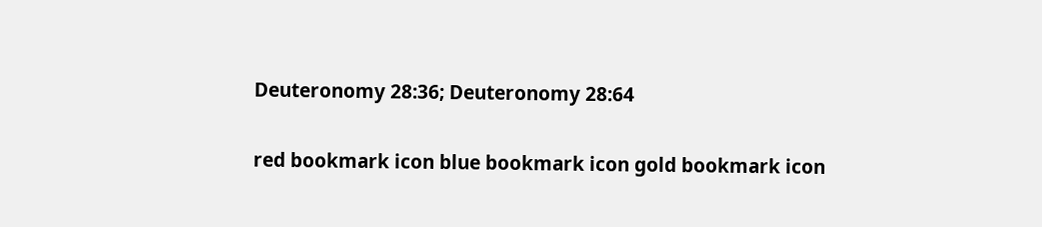Deuteronomy 28:36; Deuteronomy 28:64

red bookmark icon blue bookmark icon gold bookmark icon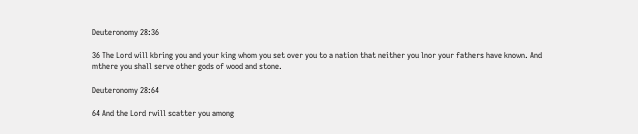Deuteronomy 28:36

36 The Lord will kbring you and your king whom you set over you to a nation that neither you lnor your fathers have known. And mthere you shall serve other gods of wood and stone.

Deuteronomy 28:64

64 And the Lord rwill scatter you among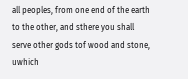all peoples, from one end of the earth to the other, and sthere you shall serve other gods tof wood and stone, uwhich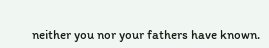neither you nor your fathers have known.